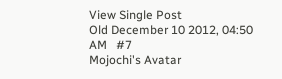View Single Post
Old December 10 2012, 04:50 AM   #7
Mojochi's Avatar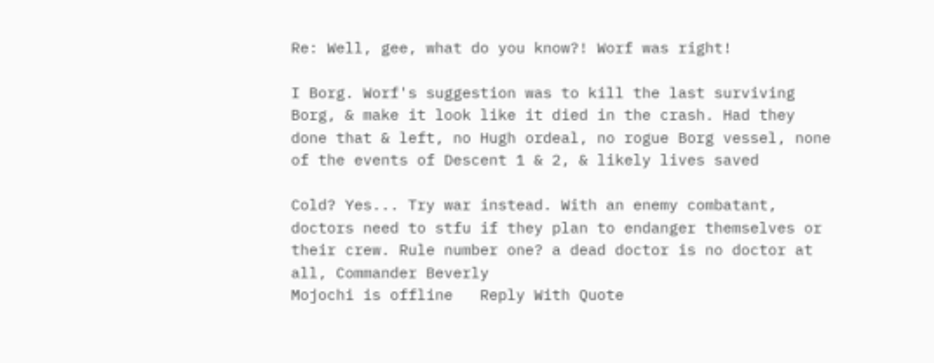Re: Well, gee, what do you know?! Worf was right!

I Borg. Worf's suggestion was to kill the last surviving Borg, & make it look like it died in the crash. Had they done that & left, no Hugh ordeal, no rogue Borg vessel, none of the events of Descent 1 & 2, & likely lives saved

Cold? Yes... Try war instead. With an enemy combatant, doctors need to stfu if they plan to endanger themselves or their crew. Rule number one? a dead doctor is no doctor at all, Commander Beverly
Mojochi is offline   Reply With Quote